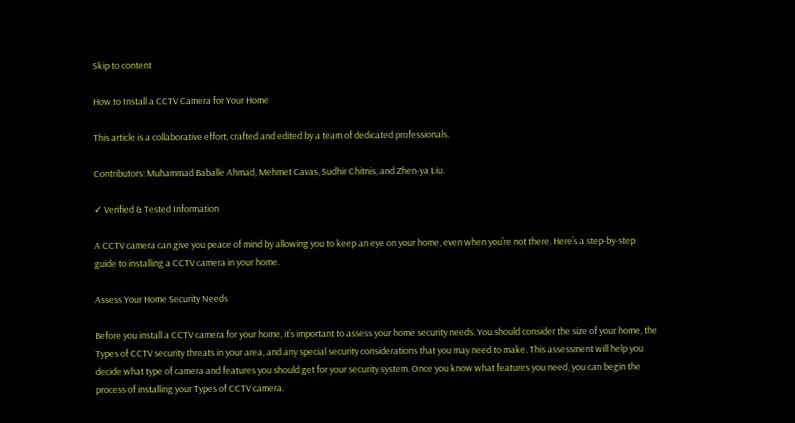Skip to content

How to Install a CCTV Camera for Your Home

This article is a collaborative effort, crafted and edited by a team of dedicated professionals.

Contributors: Muhammad Baballe Ahmad, Mehmet Cavas, Sudhir Chitnis, and Zhen-ya Liu.

✓ Verified & Tested Information

A CCTV camera can give you peace of mind by allowing you to keep an eye on your home, even when you’re not there. Here’s a step-by-step guide to installing a CCTV camera in your home.

Assess Your Home Security Needs

Before you install a CCTV camera for your home, it’s important to assess your home security needs. You should consider the size of your home, the Types of CCTV security threats in your area, and any special security considerations that you may need to make. This assessment will help you decide what type of camera and features you should get for your security system. Once you know what features you need, you can begin the process of installing your Types of CCTV camera.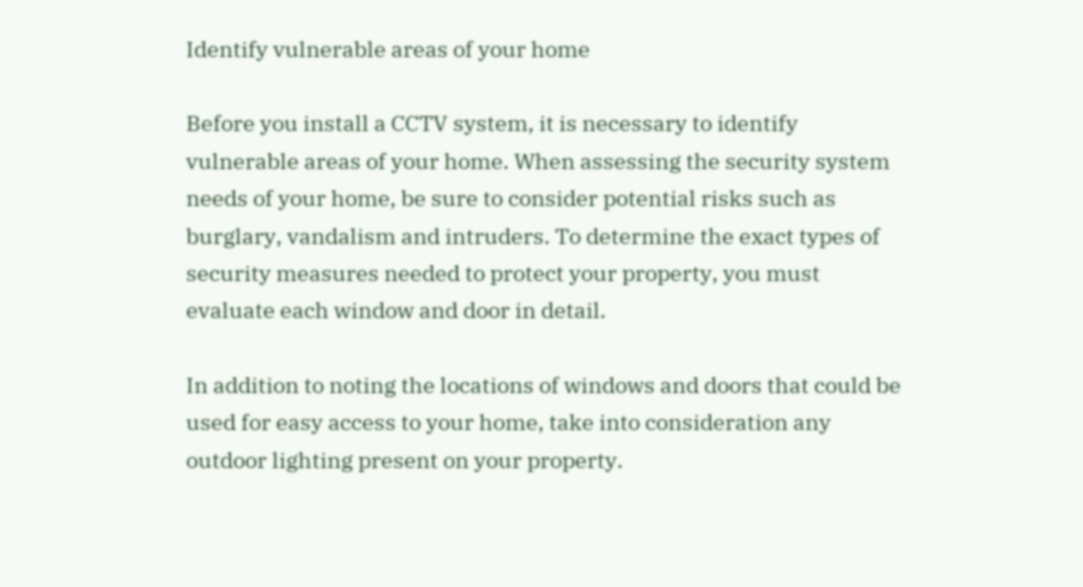Identify vulnerable areas of your home

Before you install a CCTV system, it is necessary to identify vulnerable areas of your home. When assessing the security system needs of your home, be sure to consider potential risks such as burglary, vandalism and intruders. To determine the exact types of security measures needed to protect your property, you must evaluate each window and door in detail.

In addition to noting the locations of windows and doors that could be used for easy access to your home, take into consideration any outdoor lighting present on your property.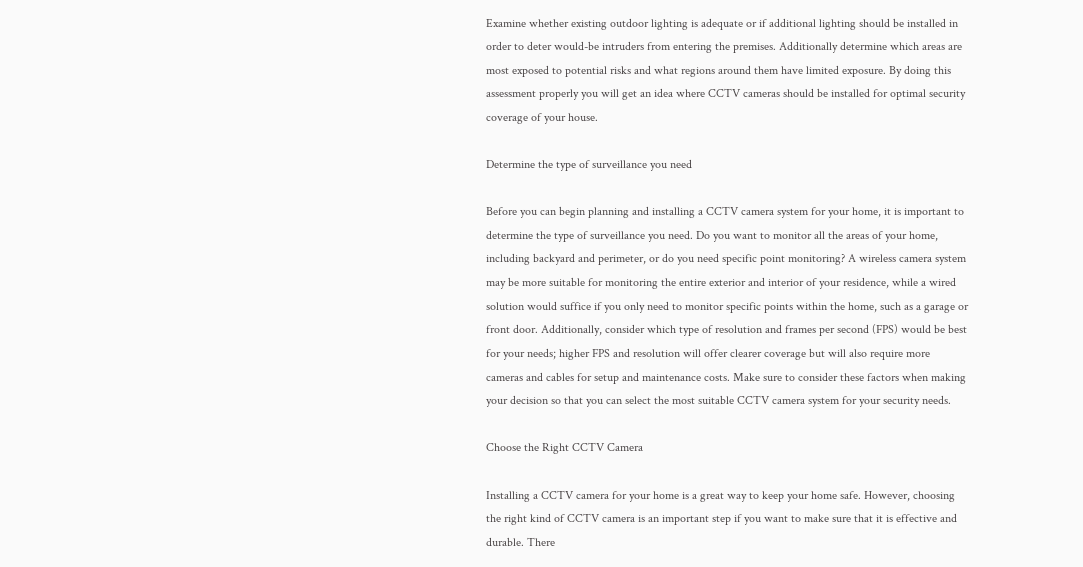Examine whether existing outdoor lighting is adequate or if additional lighting should be installed in order to deter would-be intruders from entering the premises. Additionally determine which areas are most exposed to potential risks and what regions around them have limited exposure. By doing this assessment properly you will get an idea where CCTV cameras should be installed for optimal security coverage of your house.

Determine the type of surveillance you need

Before you can begin planning and installing a CCTV camera system for your home, it is important to determine the type of surveillance you need. Do you want to monitor all the areas of your home, including backyard and perimeter, or do you need specific point monitoring? A wireless camera system may be more suitable for monitoring the entire exterior and interior of your residence, while a wired solution would suffice if you only need to monitor specific points within the home, such as a garage or front door. Additionally, consider which type of resolution and frames per second (FPS) would be best for your needs; higher FPS and resolution will offer clearer coverage but will also require more cameras and cables for setup and maintenance costs. Make sure to consider these factors when making your decision so that you can select the most suitable CCTV camera system for your security needs.

Choose the Right CCTV Camera

Installing a CCTV camera for your home is a great way to keep your home safe. However, choosing the right kind of CCTV camera is an important step if you want to make sure that it is effective and durable. There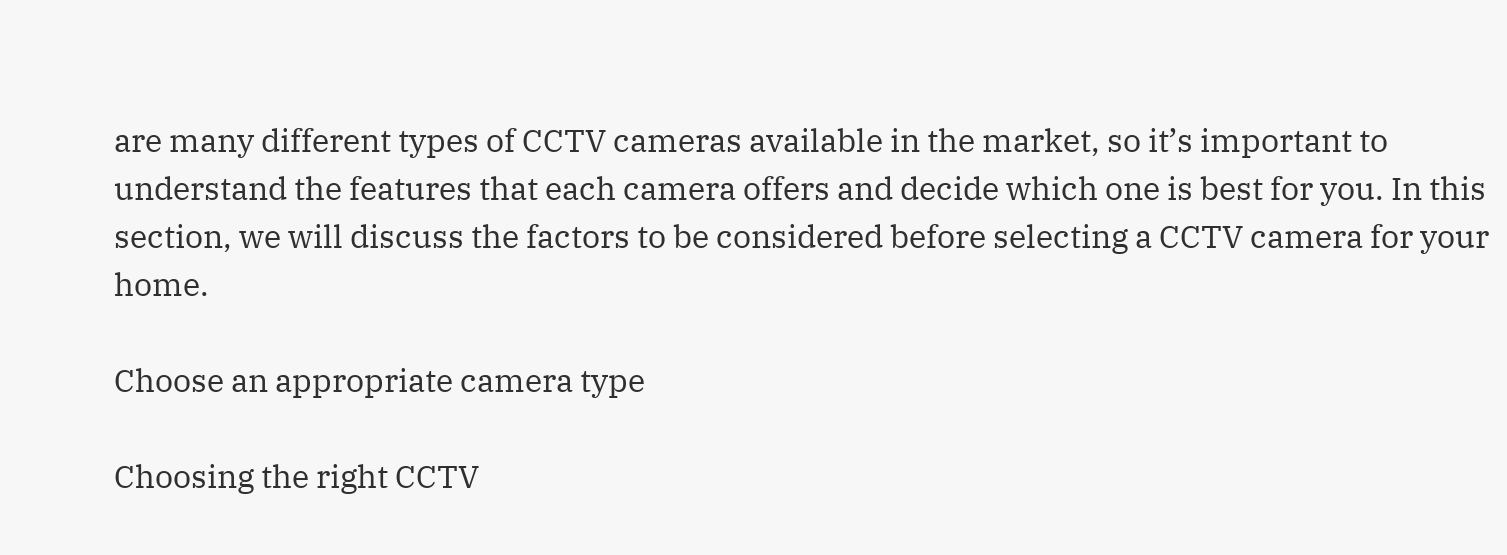are many different types of CCTV cameras available in the market, so it’s important to understand the features that each camera offers and decide which one is best for you. In this section, we will discuss the factors to be considered before selecting a CCTV camera for your home.

Choose an appropriate camera type

Choosing the right CCTV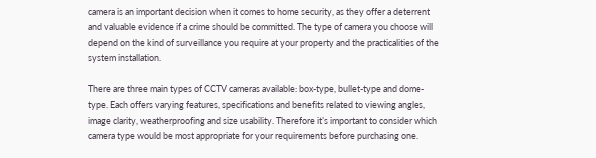camera is an important decision when it comes to home security, as they offer a deterrent and valuable evidence if a crime should be committed. The type of camera you choose will depend on the kind of surveillance you require at your property and the practicalities of the system installation.

There are three main types of CCTV cameras available: box-type, bullet-type and dome-type. Each offers varying features, specifications and benefits related to viewing angles, image clarity, weatherproofing and size usability. Therefore it’s important to consider which camera type would be most appropriate for your requirements before purchasing one.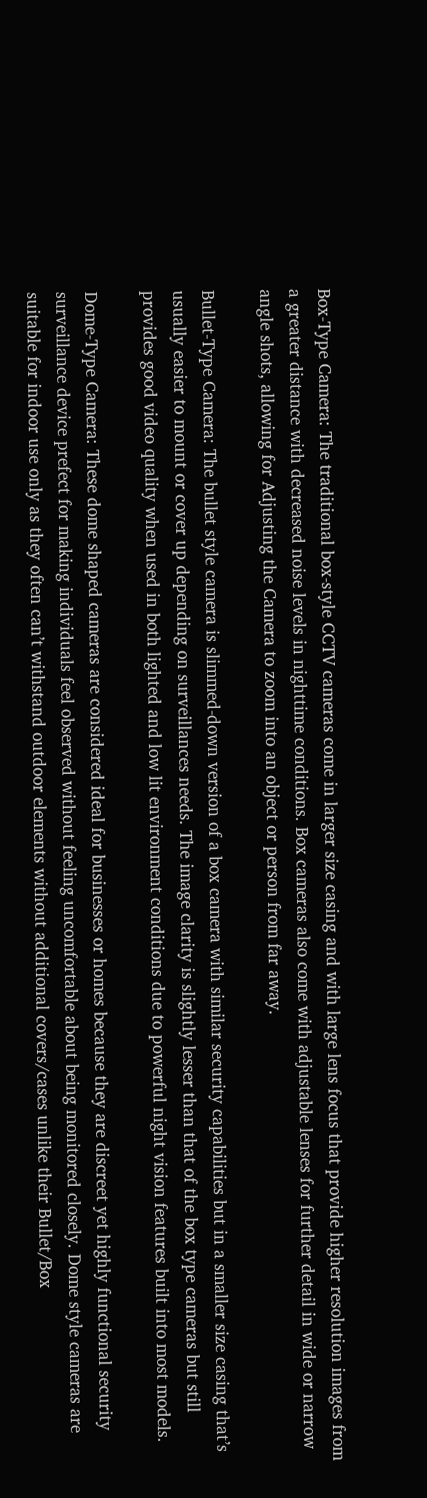Box-Type Camera: The traditional box-style CCTV cameras come in larger size casing and with large lens focus that provide higher resolution images from a greater distance with decreased noise levels in nighttime conditions. Box cameras also come with adjustable lenses for further detail in wide or narrow angle shots, allowing for Adjusting the Camera to zoom into an object or person from far away.

Bullet-Type Camera: The bullet style camera is slimmed-down version of a box camera with similar security capabilities but in a smaller size casing that’s usually easier to mount or cover up depending on surveillances needs. The image clarity is slightly lesser than that of the box type cameras but still provides good video quality when used in both lighted and low lit environment conditions due to powerful night vision features built into most models.

Dome-Type Camera: These dome shaped cameras are considered ideal for businesses or homes because they are discreet yet highly functional security surveillance device prefect for making individuals feel observed without feeling uncomfortable about being monitored closely. Dome style cameras are suitable for indoor use only as they often can’t withstand outdoor elements without additional covers/cases unlike their Bullet/Box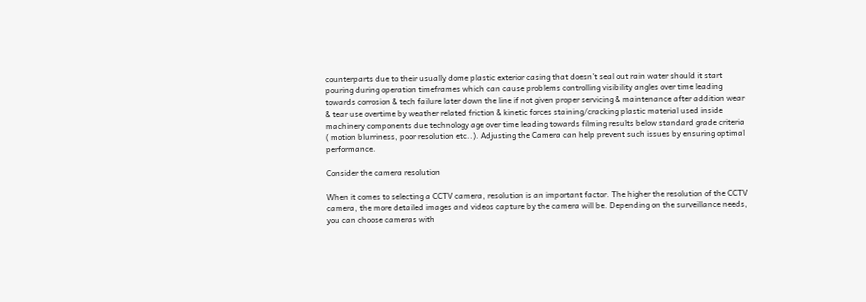counterparts due to their usually dome plastic exterior casing that doesn’t seal out rain water should it start pouring during operation timeframes which can cause problems controlling visibility angles over time leading towards corrosion & tech failure later down the line if not given proper servicing & maintenance after addition wear & tear use overtime by weather related friction & kinetic forces staining/cracking plastic material used inside machinery components due technology age over time leading towards filming results below standard grade criteria ( motion blurriness, poor resolution etc..). Adjusting the Camera can help prevent such issues by ensuring optimal performance.

Consider the camera resolution

When it comes to selecting a CCTV camera, resolution is an important factor. The higher the resolution of the CCTV camera, the more detailed images and videos capture by the camera will be. Depending on the surveillance needs, you can choose cameras with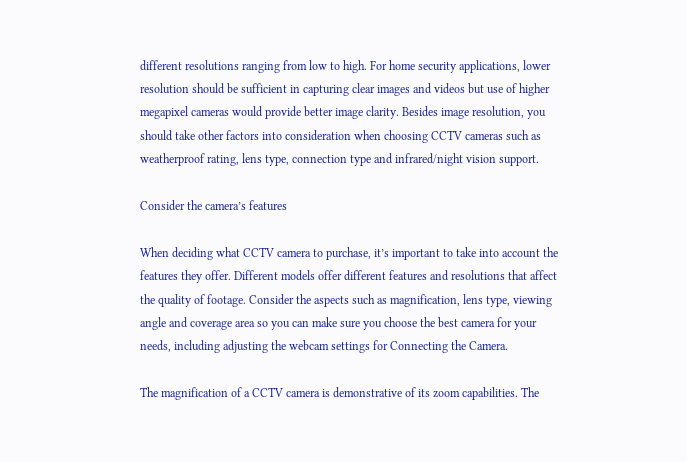different resolutions ranging from low to high. For home security applications, lower resolution should be sufficient in capturing clear images and videos but use of higher megapixel cameras would provide better image clarity. Besides image resolution, you should take other factors into consideration when choosing CCTV cameras such as weatherproof rating, lens type, connection type and infrared/night vision support.

Consider the camera’s features

When deciding what CCTV camera to purchase, it’s important to take into account the features they offer. Different models offer different features and resolutions that affect the quality of footage. Consider the aspects such as magnification, lens type, viewing angle and coverage area so you can make sure you choose the best camera for your needs, including adjusting the webcam settings for Connecting the Camera.

The magnification of a CCTV camera is demonstrative of its zoom capabilities. The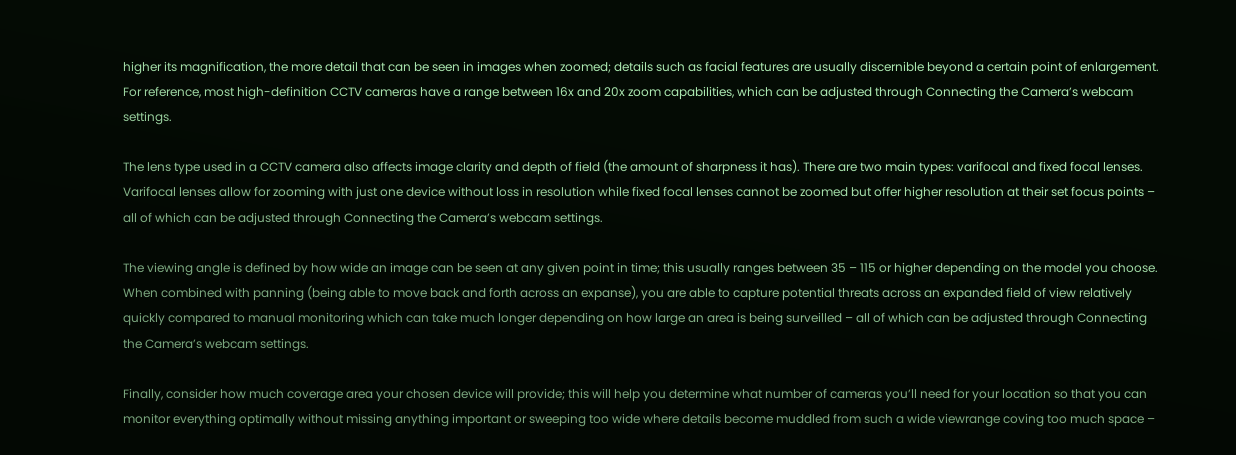higher its magnification, the more detail that can be seen in images when zoomed; details such as facial features are usually discernible beyond a certain point of enlargement. For reference, most high-definition CCTV cameras have a range between 16x and 20x zoom capabilities, which can be adjusted through Connecting the Camera’s webcam settings.

The lens type used in a CCTV camera also affects image clarity and depth of field (the amount of sharpness it has). There are two main types: varifocal and fixed focal lenses. Varifocal lenses allow for zooming with just one device without loss in resolution while fixed focal lenses cannot be zoomed but offer higher resolution at their set focus points – all of which can be adjusted through Connecting the Camera’s webcam settings.

The viewing angle is defined by how wide an image can be seen at any given point in time; this usually ranges between 35 – 115 or higher depending on the model you choose. When combined with panning (being able to move back and forth across an expanse), you are able to capture potential threats across an expanded field of view relatively quickly compared to manual monitoring which can take much longer depending on how large an area is being surveilled – all of which can be adjusted through Connecting the Camera’s webcam settings.

Finally, consider how much coverage area your chosen device will provide; this will help you determine what number of cameras you’ll need for your location so that you can monitor everything optimally without missing anything important or sweeping too wide where details become muddled from such a wide viewrange coving too much space –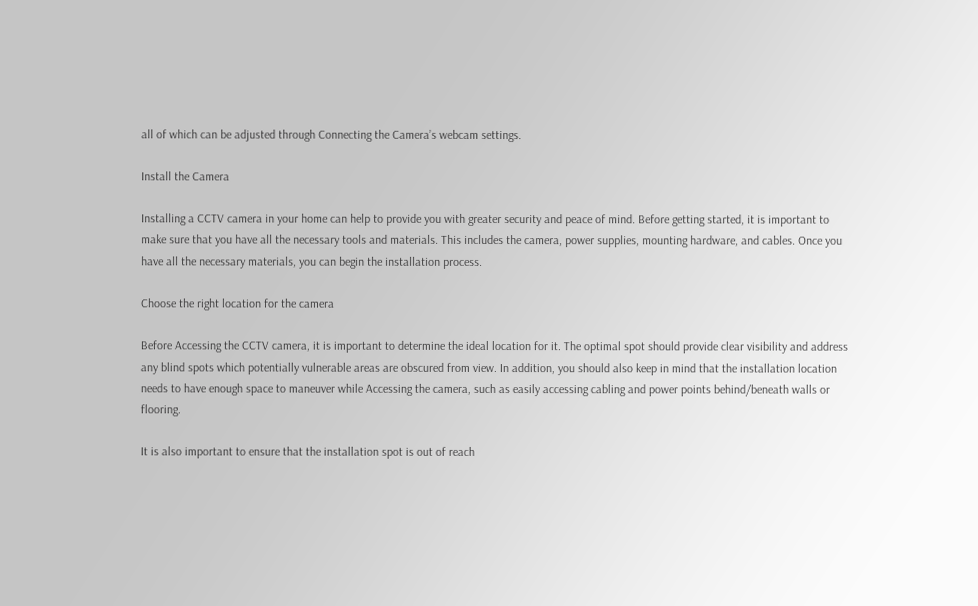all of which can be adjusted through Connecting the Camera’s webcam settings.

Install the Camera

Installing a CCTV camera in your home can help to provide you with greater security and peace of mind. Before getting started, it is important to make sure that you have all the necessary tools and materials. This includes the camera, power supplies, mounting hardware, and cables. Once you have all the necessary materials, you can begin the installation process.

Choose the right location for the camera

Before Accessing the CCTV camera, it is important to determine the ideal location for it. The optimal spot should provide clear visibility and address any blind spots which potentially vulnerable areas are obscured from view. In addition, you should also keep in mind that the installation location needs to have enough space to maneuver while Accessing the camera, such as easily accessing cabling and power points behind/beneath walls or flooring.

It is also important to ensure that the installation spot is out of reach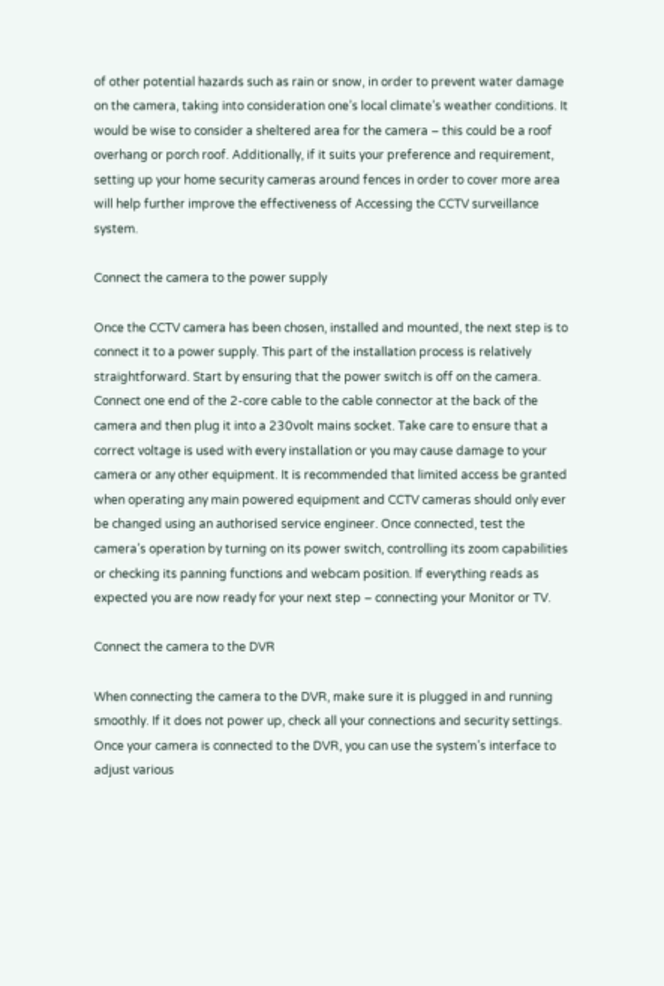of other potential hazards such as rain or snow, in order to prevent water damage on the camera, taking into consideration one’s local climate’s weather conditions. It would be wise to consider a sheltered area for the camera – this could be a roof overhang or porch roof. Additionally, if it suits your preference and requirement, setting up your home security cameras around fences in order to cover more area will help further improve the effectiveness of Accessing the CCTV surveillance system.

Connect the camera to the power supply

Once the CCTV camera has been chosen, installed and mounted, the next step is to connect it to a power supply. This part of the installation process is relatively straightforward. Start by ensuring that the power switch is off on the camera. Connect one end of the 2-core cable to the cable connector at the back of the camera and then plug it into a 230volt mains socket. Take care to ensure that a correct voltage is used with every installation or you may cause damage to your camera or any other equipment. It is recommended that limited access be granted when operating any main powered equipment and CCTV cameras should only ever be changed using an authorised service engineer. Once connected, test the camera’s operation by turning on its power switch, controlling its zoom capabilities or checking its panning functions and webcam position. If everything reads as expected you are now ready for your next step – connecting your Monitor or TV.

Connect the camera to the DVR

When connecting the camera to the DVR, make sure it is plugged in and running smoothly. If it does not power up, check all your connections and security settings. Once your camera is connected to the DVR, you can use the system’s interface to adjust various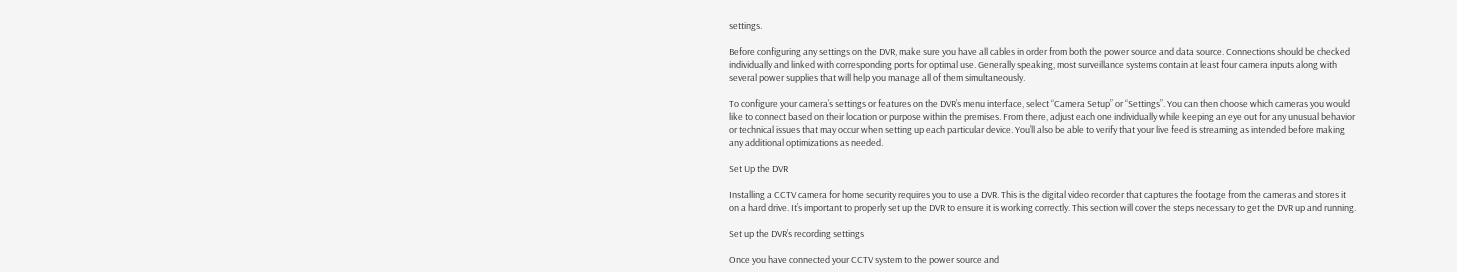settings.

Before configuring any settings on the DVR, make sure you have all cables in order from both the power source and data source. Connections should be checked individually and linked with corresponding ports for optimal use. Generally speaking, most surveillance systems contain at least four camera inputs along with several power supplies that will help you manage all of them simultaneously.

To configure your camera’s settings or features on the DVR’s menu interface, select “Camera Setup” or “Settings”. You can then choose which cameras you would like to connect based on their location or purpose within the premises. From there, adjust each one individually while keeping an eye out for any unusual behavior or technical issues that may occur when setting up each particular device. You’ll also be able to verify that your live feed is streaming as intended before making any additional optimizations as needed.

Set Up the DVR

Installing a CCTV camera for home security requires you to use a DVR. This is the digital video recorder that captures the footage from the cameras and stores it on a hard drive. It’s important to properly set up the DVR to ensure it is working correctly. This section will cover the steps necessary to get the DVR up and running.

Set up the DVR’s recording settings

Once you have connected your CCTV system to the power source and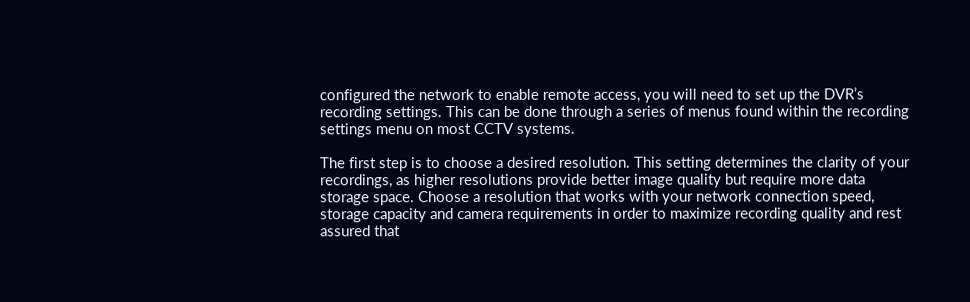configured the network to enable remote access, you will need to set up the DVR’s recording settings. This can be done through a series of menus found within the recording settings menu on most CCTV systems.

The first step is to choose a desired resolution. This setting determines the clarity of your recordings, as higher resolutions provide better image quality but require more data storage space. Choose a resolution that works with your network connection speed, storage capacity and camera requirements in order to maximize recording quality and rest assured that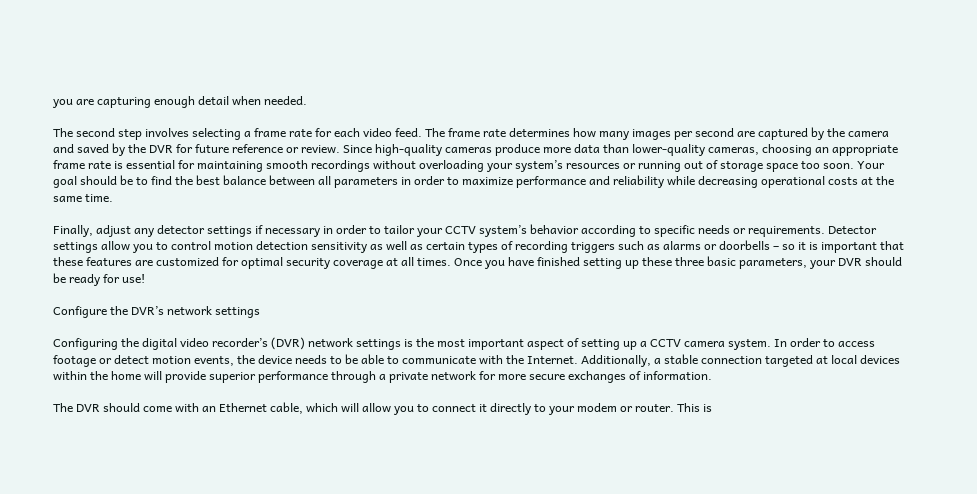you are capturing enough detail when needed.

The second step involves selecting a frame rate for each video feed. The frame rate determines how many images per second are captured by the camera and saved by the DVR for future reference or review. Since high-quality cameras produce more data than lower-quality cameras, choosing an appropriate frame rate is essential for maintaining smooth recordings without overloading your system’s resources or running out of storage space too soon. Your goal should be to find the best balance between all parameters in order to maximize performance and reliability while decreasing operational costs at the same time.

Finally, adjust any detector settings if necessary in order to tailor your CCTV system’s behavior according to specific needs or requirements. Detector settings allow you to control motion detection sensitivity as well as certain types of recording triggers such as alarms or doorbells – so it is important that these features are customized for optimal security coverage at all times. Once you have finished setting up these three basic parameters, your DVR should be ready for use!

Configure the DVR’s network settings

Configuring the digital video recorder’s (DVR) network settings is the most important aspect of setting up a CCTV camera system. In order to access footage or detect motion events, the device needs to be able to communicate with the Internet. Additionally, a stable connection targeted at local devices within the home will provide superior performance through a private network for more secure exchanges of information.

The DVR should come with an Ethernet cable, which will allow you to connect it directly to your modem or router. This is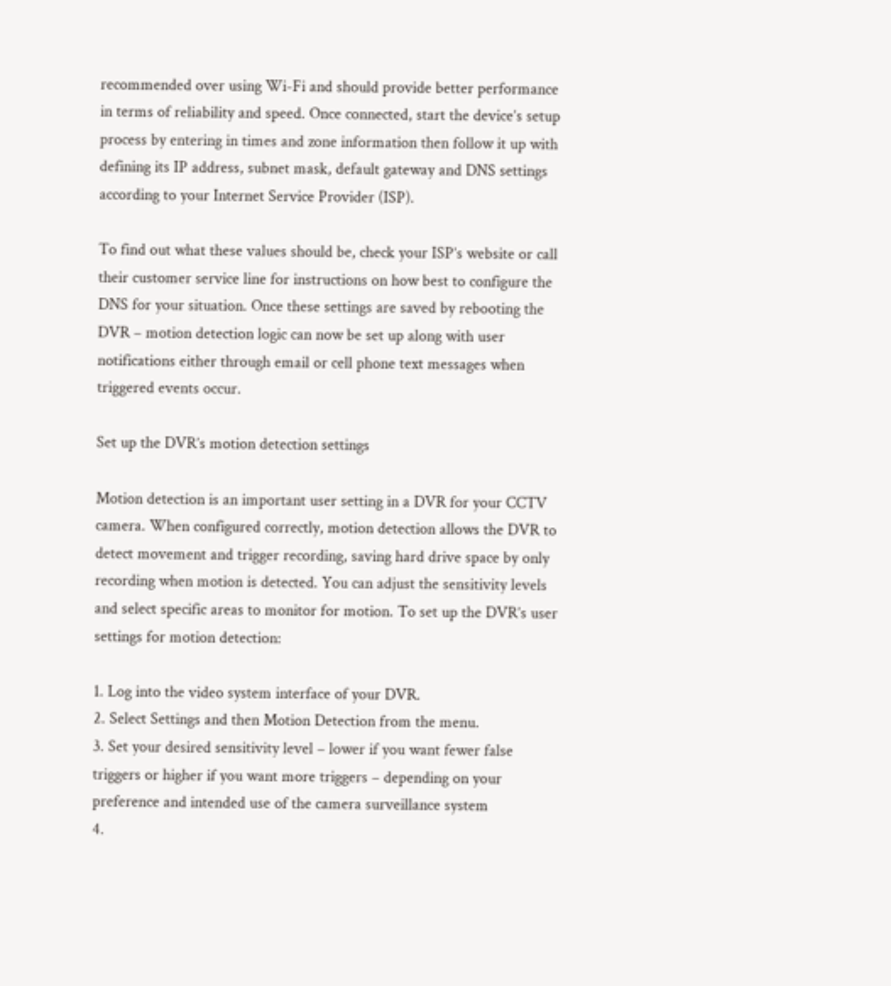recommended over using Wi-Fi and should provide better performance in terms of reliability and speed. Once connected, start the device’s setup process by entering in times and zone information then follow it up with defining its IP address, subnet mask, default gateway and DNS settings according to your Internet Service Provider (ISP).

To find out what these values should be, check your ISP’s website or call their customer service line for instructions on how best to configure the DNS for your situation. Once these settings are saved by rebooting the DVR – motion detection logic can now be set up along with user notifications either through email or cell phone text messages when triggered events occur.

Set up the DVR’s motion detection settings

Motion detection is an important user setting in a DVR for your CCTV camera. When configured correctly, motion detection allows the DVR to detect movement and trigger recording, saving hard drive space by only recording when motion is detected. You can adjust the sensitivity levels and select specific areas to monitor for motion. To set up the DVR’s user settings for motion detection:

1. Log into the video system interface of your DVR.
2. Select Settings and then Motion Detection from the menu.
3. Set your desired sensitivity level – lower if you want fewer false triggers or higher if you want more triggers – depending on your preference and intended use of the camera surveillance system
4.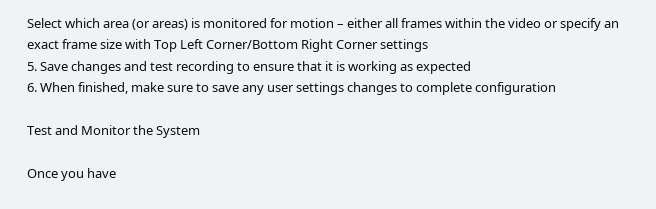Select which area (or areas) is monitored for motion – either all frames within the video or specify an exact frame size with Top Left Corner/Bottom Right Corner settings
5. Save changes and test recording to ensure that it is working as expected
6. When finished, make sure to save any user settings changes to complete configuration

Test and Monitor the System

Once you have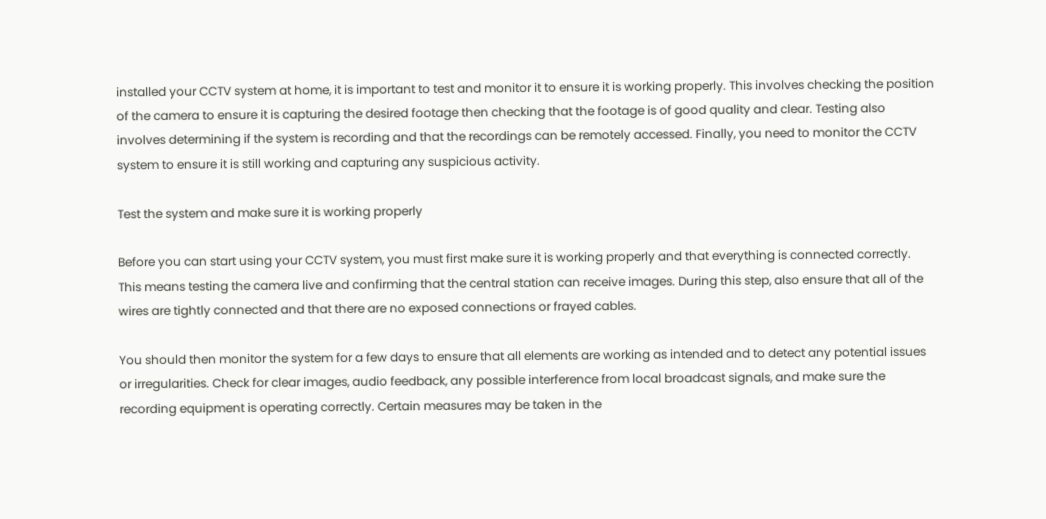installed your CCTV system at home, it is important to test and monitor it to ensure it is working properly. This involves checking the position of the camera to ensure it is capturing the desired footage then checking that the footage is of good quality and clear. Testing also involves determining if the system is recording and that the recordings can be remotely accessed. Finally, you need to monitor the CCTV system to ensure it is still working and capturing any suspicious activity.

Test the system and make sure it is working properly

Before you can start using your CCTV system, you must first make sure it is working properly and that everything is connected correctly. This means testing the camera live and confirming that the central station can receive images. During this step, also ensure that all of the wires are tightly connected and that there are no exposed connections or frayed cables.

You should then monitor the system for a few days to ensure that all elements are working as intended and to detect any potential issues or irregularities. Check for clear images, audio feedback, any possible interference from local broadcast signals, and make sure the recording equipment is operating correctly. Certain measures may be taken in the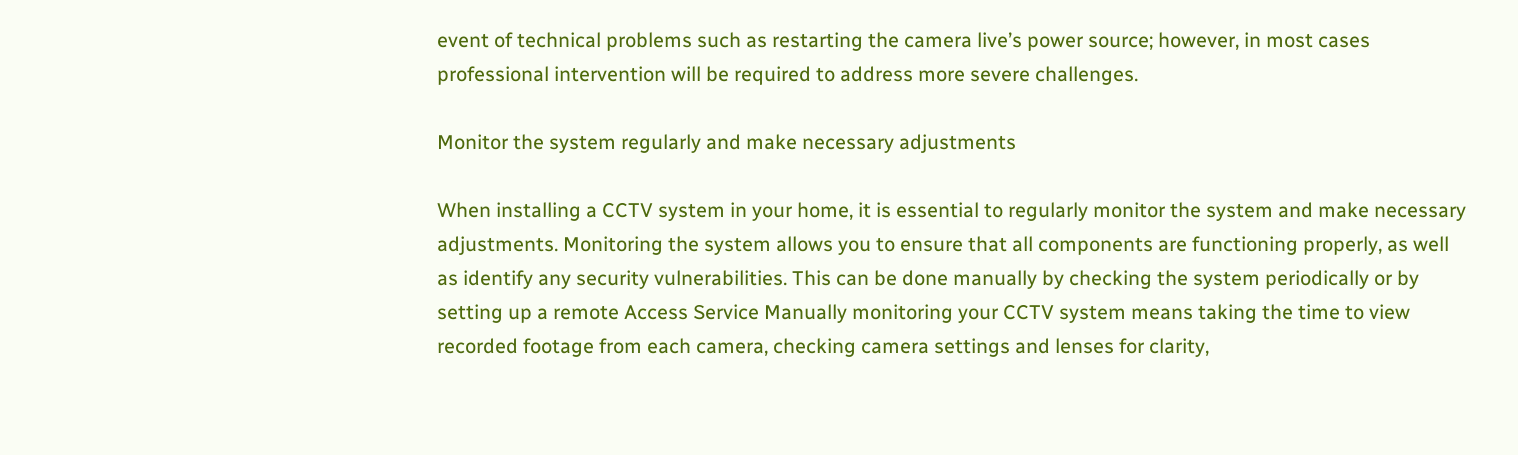event of technical problems such as restarting the camera live’s power source; however, in most cases professional intervention will be required to address more severe challenges.

Monitor the system regularly and make necessary adjustments

When installing a CCTV system in your home, it is essential to regularly monitor the system and make necessary adjustments. Monitoring the system allows you to ensure that all components are functioning properly, as well as identify any security vulnerabilities. This can be done manually by checking the system periodically or by setting up a remote Access Service Manually monitoring your CCTV system means taking the time to view recorded footage from each camera, checking camera settings and lenses for clarity,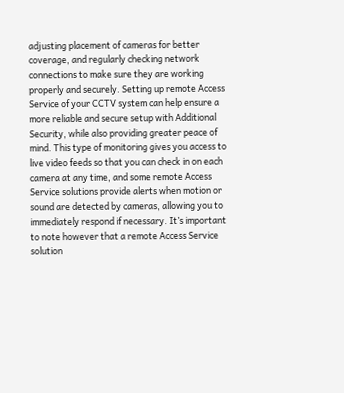adjusting placement of cameras for better coverage, and regularly checking network connections to make sure they are working properly and securely. Setting up remote Access Service of your CCTV system can help ensure a more reliable and secure setup with Additional Security, while also providing greater peace of mind. This type of monitoring gives you access to live video feeds so that you can check in on each camera at any time, and some remote Access Service solutions provide alerts when motion or sound are detected by cameras, allowing you to immediately respond if necessary. It’s important to note however that a remote Access Service solution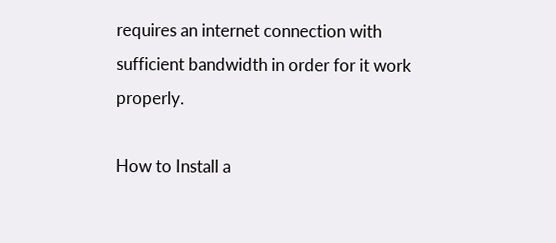requires an internet connection with sufficient bandwidth in order for it work properly.

How to Install a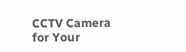CCTV Camera for Your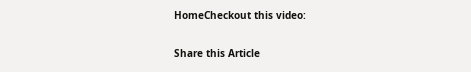HomeCheckout this video:

Share this Article